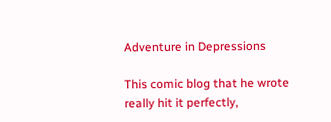Adventure in Depressions

This comic blog that he wrote really hit it perfectly,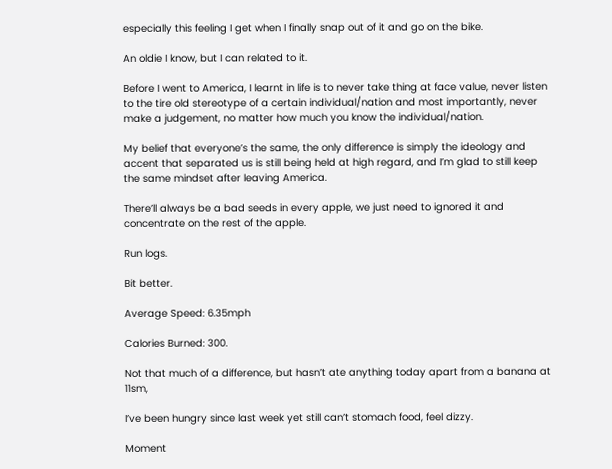especially this feeling I get when I finally snap out of it and go on the bike.

An oldie I know, but I can related to it.

Before I went to America, I learnt in life is to never take thing at face value, never listen to the tire old stereotype of a certain individual/nation and most importantly, never make a judgement, no matter how much you know the individual/nation.

My belief that everyone’s the same, the only difference is simply the ideology and accent that separated us is still being held at high regard, and I’m glad to still keep the same mindset after leaving America.

There’ll always be a bad seeds in every apple, we just need to ignored it and concentrate on the rest of the apple.

Run logs.

Bit better.

Average Speed: 6.35mph

Calories Burned: 300.

Not that much of a difference, but hasn’t ate anything today apart from a banana at 11sm,

I’ve been hungry since last week yet still can’t stomach food, feel dizzy.

Moment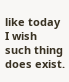like today I wish such thing does exist.